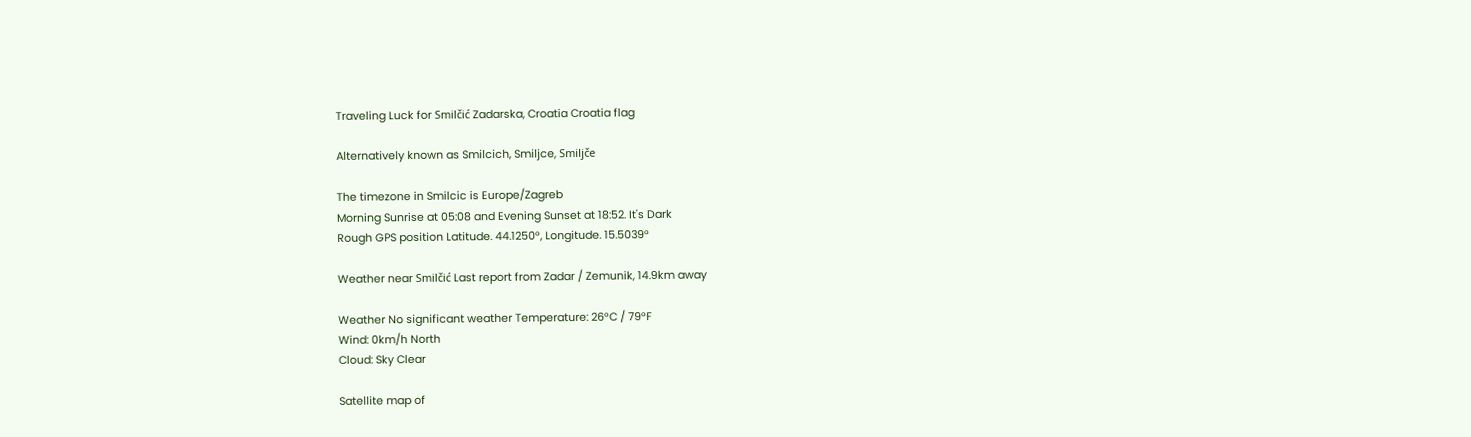Traveling Luck for Smilčić Zadarska, Croatia Croatia flag

Alternatively known as Smilcich, Smiljce, Smiljče

The timezone in Smilcic is Europe/Zagreb
Morning Sunrise at 05:08 and Evening Sunset at 18:52. It's Dark
Rough GPS position Latitude. 44.1250°, Longitude. 15.5039°

Weather near Smilčić Last report from Zadar / Zemunik, 14.9km away

Weather No significant weather Temperature: 26°C / 79°F
Wind: 0km/h North
Cloud: Sky Clear

Satellite map of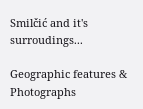Smilčić and it's surroudings...

Geographic features & Photographs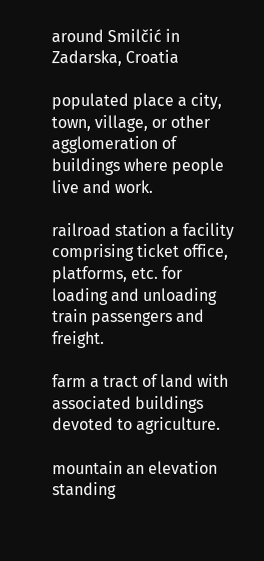around Smilčić in Zadarska, Croatia

populated place a city, town, village, or other agglomeration of buildings where people live and work.

railroad station a facility comprising ticket office, platforms, etc. for loading and unloading train passengers and freight.

farm a tract of land with associated buildings devoted to agriculture.

mountain an elevation standing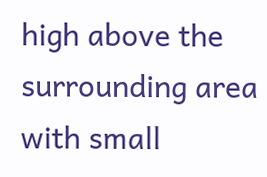high above the surrounding area with small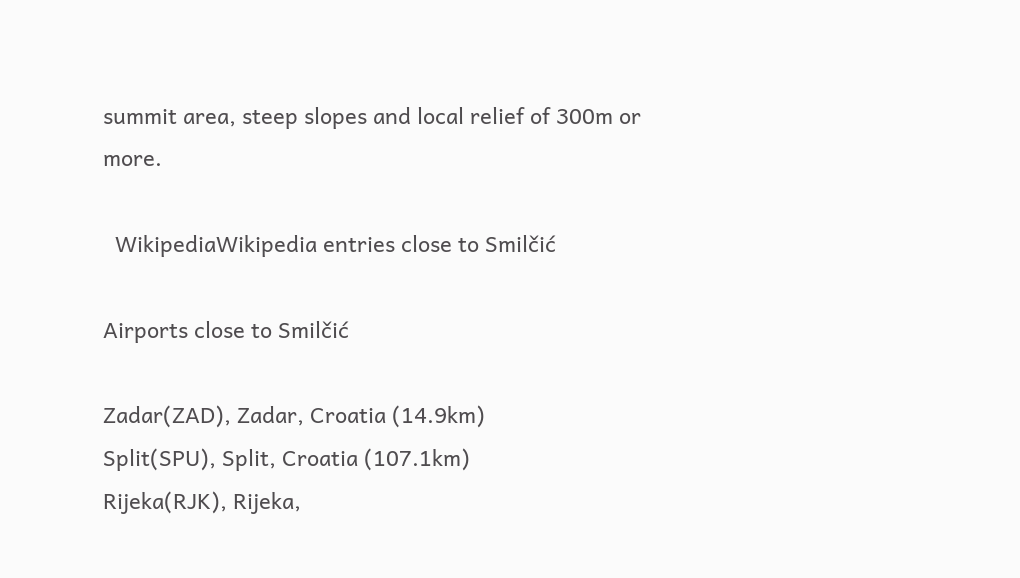summit area, steep slopes and local relief of 300m or more.

  WikipediaWikipedia entries close to Smilčić

Airports close to Smilčić

Zadar(ZAD), Zadar, Croatia (14.9km)
Split(SPU), Split, Croatia (107.1km)
Rijeka(RJK), Rijeka,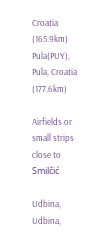Croatia (165.9km)
Pula(PUY), Pula, Croatia (177.6km)

Airfields or small strips close to Smilčić

Udbina, Udbina,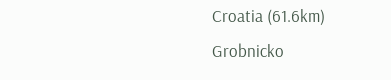Croatia (61.6km)
Grobnicko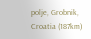polje, Grobnik, Croatia (187km)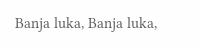Banja luka, Banja luka,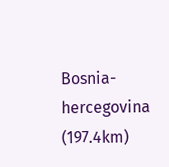Bosnia-hercegovina (197.4km)